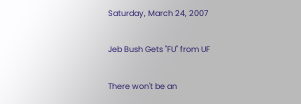Saturday, March 24, 2007

Jeb Bush Gets "FU" from UF

There won't be an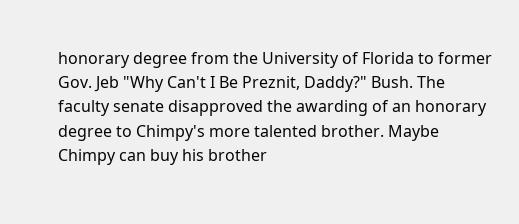honorary degree from the University of Florida to former Gov. Jeb "Why Can't I Be Preznit, Daddy?" Bush. The faculty senate disapproved the awarding of an honorary degree to Chimpy's more talented brother. Maybe Chimpy can buy his brother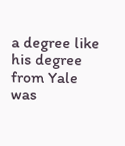a degree like his degree from Yale was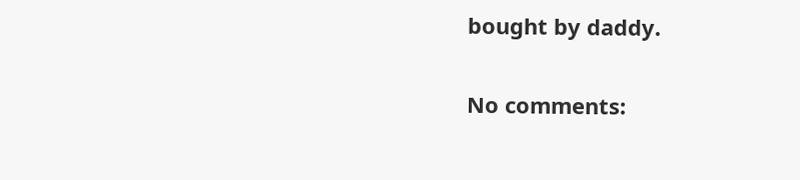bought by daddy.

No comments: